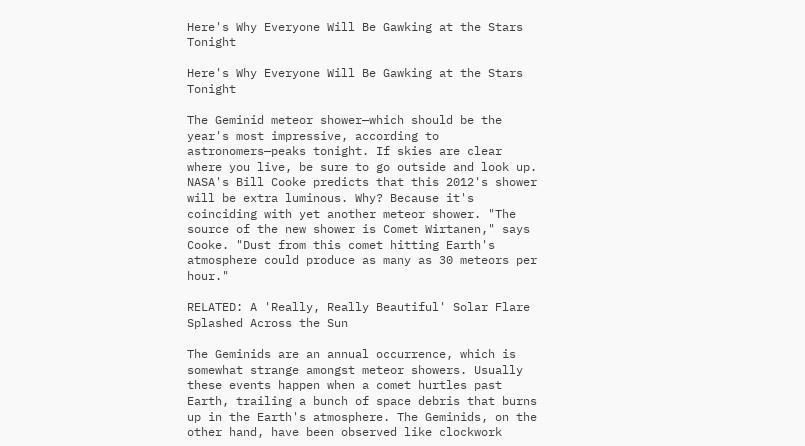Here's Why Everyone Will Be Gawking at the Stars Tonight

Here's Why Everyone Will Be Gawking at the Stars Tonight

The Geminid meteor shower—which should be the year's most impressive, according to astronomers—peaks tonight. If skies are clear where you live, be sure to go outside and look up. NASA's Bill Cooke predicts that this 2012's shower will be extra luminous. Why? Because it's coinciding with yet another meteor shower. "The source of the new shower is Comet Wirtanen," says Cooke. "Dust from this comet hitting Earth's atmosphere could produce as many as 30 meteors per hour."

RELATED: A 'Really, Really Beautiful' Solar Flare Splashed Across the Sun

The Geminids are an annual occurrence, which is somewhat strange amongst meteor showers. Usually these events happen when a comet hurtles past Earth, trailing a bunch of space debris that burns up in the Earth's atmosphere. The Geminids, on the other hand, have been observed like clockwork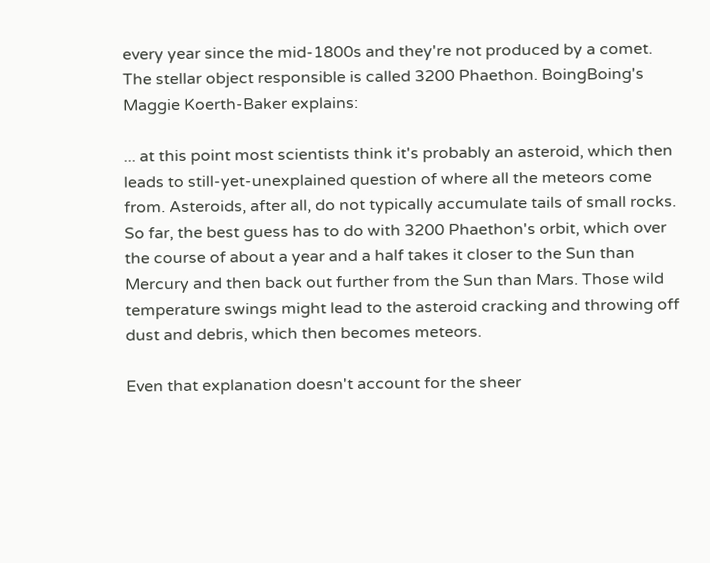every year since the mid-1800s and they're not produced by a comet. The stellar object responsible is called 3200 Phaethon. BoingBoing's Maggie Koerth-Baker explains:

... at this point most scientists think it's probably an asteroid, which then leads to still-yet-unexplained question of where all the meteors come from. Asteroids, after all, do not typically accumulate tails of small rocks. So far, the best guess has to do with 3200 Phaethon's orbit, which over the course of about a year and a half takes it closer to the Sun than Mercury and then back out further from the Sun than Mars. Those wild temperature swings might lead to the asteroid cracking and throwing off dust and debris, which then becomes meteors.

Even that explanation doesn't account for the sheer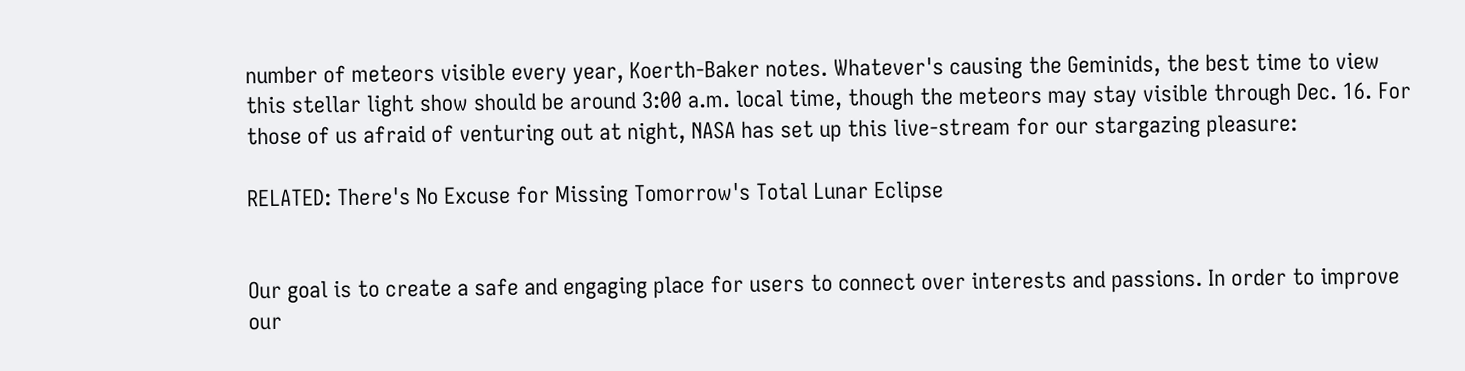number of meteors visible every year, Koerth-Baker notes. Whatever's causing the Geminids, the best time to view this stellar light show should be around 3:00 a.m. local time, though the meteors may stay visible through Dec. 16. For those of us afraid of venturing out at night, NASA has set up this live-stream for our stargazing pleasure:

RELATED: There's No Excuse for Missing Tomorrow's Total Lunar Eclipse


Our goal is to create a safe and engaging place for users to connect over interests and passions. In order to improve our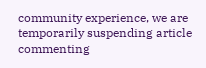community experience, we are temporarily suspending article commenting